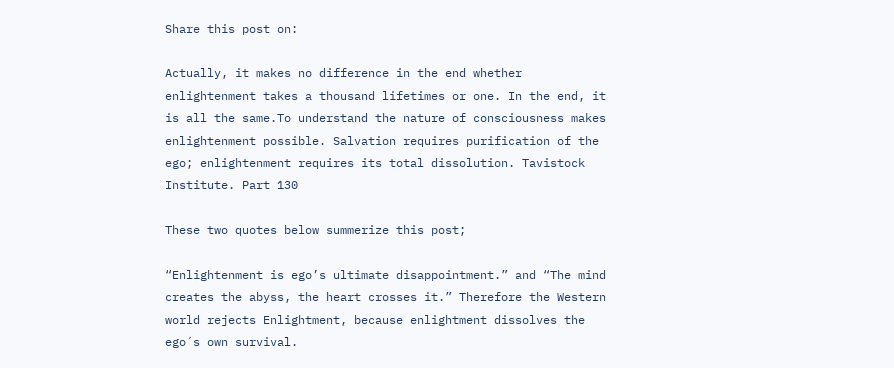Share this post on:

Actually, it makes no difference in the end whether enlightenment takes a thousand lifetimes or one. In the end, it is all the same.To understand the nature of consciousness makes enlightenment possible. Salvation requires purification of the ego; enlightenment requires its total dissolution. Tavistock Institute. Part 130

These two quotes below summerize this post;

“Enlightenment is ego’s ultimate disappointment.” and “The mind creates the abyss, the heart crosses it.” Therefore the Western world rejects Enlightment, because enlightment dissolves the ego´s own survival.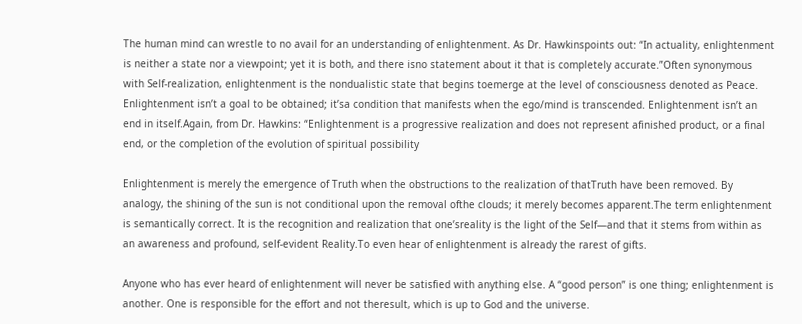The human mind can wrestle to no avail for an understanding of enlightenment. As Dr. Hawkinspoints out: “In actuality, enlightenment is neither a state nor a viewpoint; yet it is both, and there isno statement about it that is completely accurate.”Often synonymous with Self-realization, enlightenment is the nondualistic state that begins toemerge at the level of consciousness denoted as Peace. Enlightenment isn’t a goal to be obtained; it’sa condition that manifests when the ego/mind is transcended. Enlightenment isn’t an end in itself.Again, from Dr. Hawkins: “Enlightenment is a progressive realization and does not represent afinished product, or a final end, or the completion of the evolution of spiritual possibility

Enlightenment is merely the emergence of Truth when the obstructions to the realization of thatTruth have been removed. By analogy, the shining of the sun is not conditional upon the removal ofthe clouds; it merely becomes apparent.The term enlightenment is semantically correct. It is the recognition and realization that one’sreality is the light of the Self—and that it stems from within as an awareness and profound, self-evident Reality.To even hear of enlightenment is already the rarest of gifts.

Anyone who has ever heard of enlightenment will never be satisfied with anything else. A “good person” is one thing; enlightenment is another. One is responsible for the effort and not theresult, which is up to God and the universe.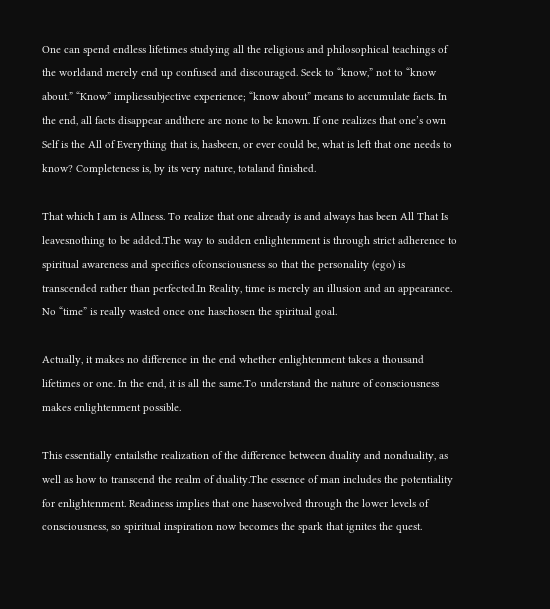One can spend endless lifetimes studying all the religious and philosophical teachings of the worldand merely end up confused and discouraged. Seek to “know,” not to “know about.” “Know” impliessubjective experience; “know about” means to accumulate facts. In the end, all facts disappear andthere are none to be known. If one realizes that one’s own Self is the All of Everything that is, hasbeen, or ever could be, what is left that one needs to know? Completeness is, by its very nature, totaland finished.

That which I am is Allness. To realize that one already is and always has been All That Is leavesnothing to be added.The way to sudden enlightenment is through strict adherence to spiritual awareness and specifics ofconsciousness so that the personality (ego) is transcended rather than perfected.In Reality, time is merely an illusion and an appearance. No “time” is really wasted once one haschosen the spiritual goal.

Actually, it makes no difference in the end whether enlightenment takes a thousand lifetimes or one. In the end, it is all the same.To understand the nature of consciousness makes enlightenment possible.

This essentially entailsthe realization of the difference between duality and nonduality, as well as how to transcend the realm of duality.The essence of man includes the potentiality for enlightenment. Readiness implies that one hasevolved through the lower levels of consciousness, so spiritual inspiration now becomes the spark that ignites the quest.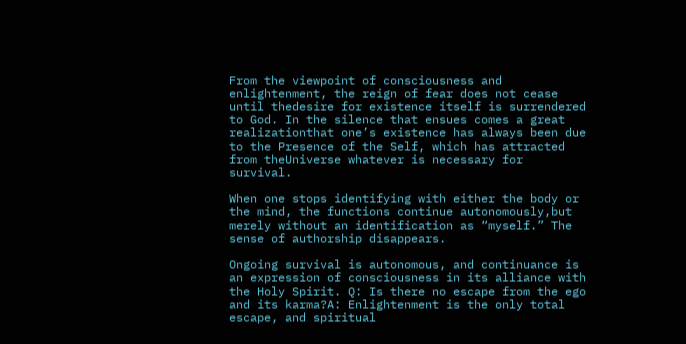From the viewpoint of consciousness and enlightenment, the reign of fear does not cease until thedesire for existence itself is surrendered to God. In the silence that ensues comes a great realizationthat one’s existence has always been due to the Presence of the Self, which has attracted from theUniverse whatever is necessary for survival.

When one stops identifying with either the body or the mind, the functions continue autonomously,but merely without an identification as “myself.” The sense of authorship disappears.

Ongoing survival is autonomous, and continuance is an expression of consciousness in its alliance with the Holy Spirit. Q: Is there no escape from the ego and its karma?A: Enlightenment is the only total escape, and spiritual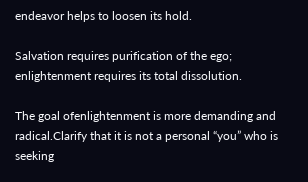endeavor helps to loosen its hold.

Salvation requires purification of the ego; enlightenment requires its total dissolution.

The goal ofenlightenment is more demanding and radical.Clarify that it is not a personal “you” who is seeking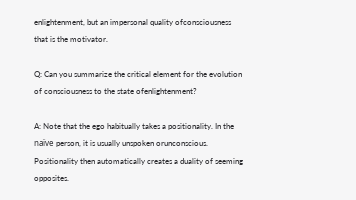enlightenment, but an impersonal quality ofconsciousness that is the motivator.

Q: Can you summarize the critical element for the evolution of consciousness to the state ofenlightenment?

A: Note that the ego habitually takes a positionality. In the naïve person, it is usually unspoken orunconscious. Positionality then automatically creates a duality of seeming opposites.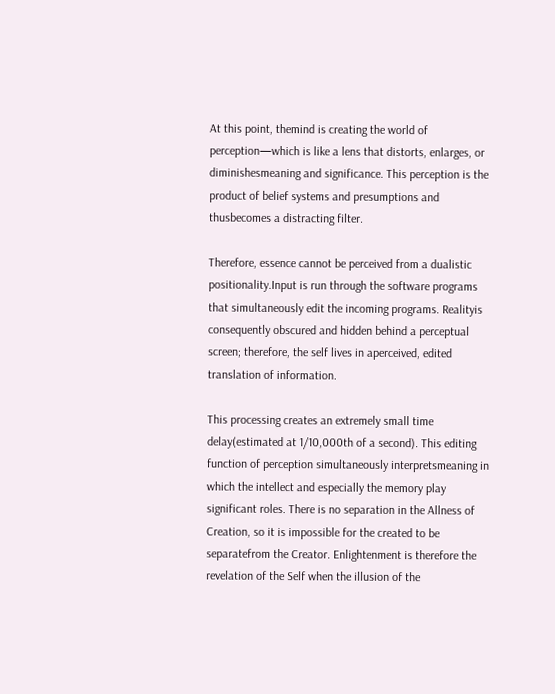At this point, themind is creating the world of perception—which is like a lens that distorts, enlarges, or diminishesmeaning and significance. This perception is the product of belief systems and presumptions and thusbecomes a distracting filter.

Therefore, essence cannot be perceived from a dualistic positionality.Input is run through the software programs that simultaneously edit the incoming programs. Realityis consequently obscured and hidden behind a perceptual screen; therefore, the self lives in aperceived, edited translation of information.

This processing creates an extremely small time delay(estimated at 1/10,000th of a second). This editing function of perception simultaneously interpretsmeaning in which the intellect and especially the memory play significant roles. There is no separation in the Allness of Creation, so it is impossible for the created to be separatefrom the Creator. Enlightenment is therefore the revelation of the Self when the illusion of the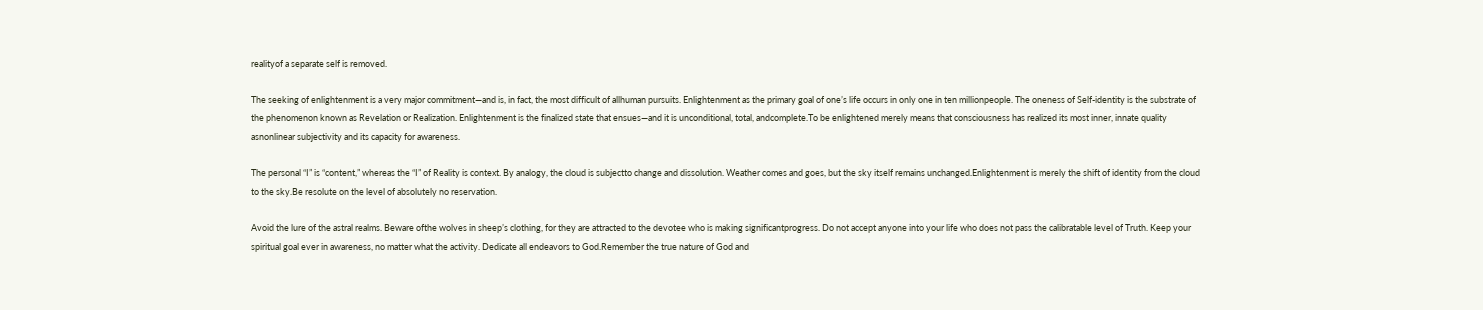realityof a separate self is removed.

The seeking of enlightenment is a very major commitment—and is, in fact, the most difficult of allhuman pursuits. Enlightenment as the primary goal of one’s life occurs in only one in ten millionpeople. The oneness of Self-identity is the substrate of the phenomenon known as Revelation or Realization. Enlightenment is the finalized state that ensues—and it is unconditional, total, andcomplete.To be enlightened merely means that consciousness has realized its most inner, innate quality asnonlinear subjectivity and its capacity for awareness.

The personal “I” is “content,” whereas the “I” of Reality is context. By analogy, the cloud is subjectto change and dissolution. Weather comes and goes, but the sky itself remains unchanged.Enlightenment is merely the shift of identity from the cloud to the sky.Be resolute on the level of absolutely no reservation.

Avoid the lure of the astral realms. Beware ofthe wolves in sheep’s clothing, for they are attracted to the devotee who is making significantprogress. Do not accept anyone into your life who does not pass the calibratable level of Truth. Keep your spiritual goal ever in awareness, no matter what the activity. Dedicate all endeavors to God.Remember the true nature of God and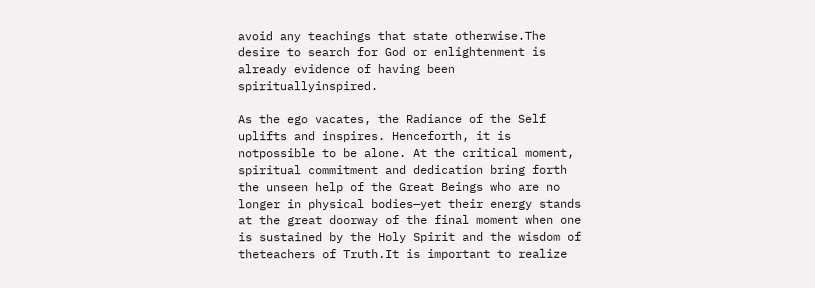avoid any teachings that state otherwise.The desire to search for God or enlightenment is already evidence of having been spirituallyinspired.

As the ego vacates, the Radiance of the Self uplifts and inspires. Henceforth, it is notpossible to be alone. At the critical moment, spiritual commitment and dedication bring forth the unseen help of the Great Beings who are no longer in physical bodies—yet their energy stands at the great doorway of the final moment when one is sustained by the Holy Spirit and the wisdom of theteachers of Truth.It is important to realize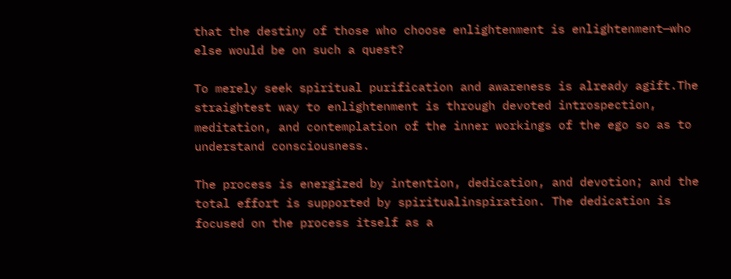that the destiny of those who choose enlightenment is enlightenment—who else would be on such a quest?

To merely seek spiritual purification and awareness is already agift.The straightest way to enlightenment is through devoted introspection, meditation, and contemplation of the inner workings of the ego so as to understand consciousness.

The process is energized by intention, dedication, and devotion; and the total effort is supported by spiritualinspiration. The dedication is focused on the process itself as a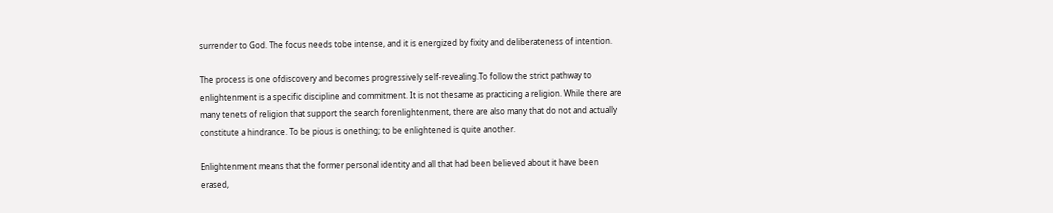surrender to God. The focus needs tobe intense, and it is energized by fixity and deliberateness of intention.

The process is one ofdiscovery and becomes progressively self-revealing.To follow the strict pathway to enlightenment is a specific discipline and commitment. It is not thesame as practicing a religion. While there are many tenets of religion that support the search forenlightenment, there are also many that do not and actually constitute a hindrance. To be pious is onething; to be enlightened is quite another.

Enlightenment means that the former personal identity and all that had been believed about it have been erased,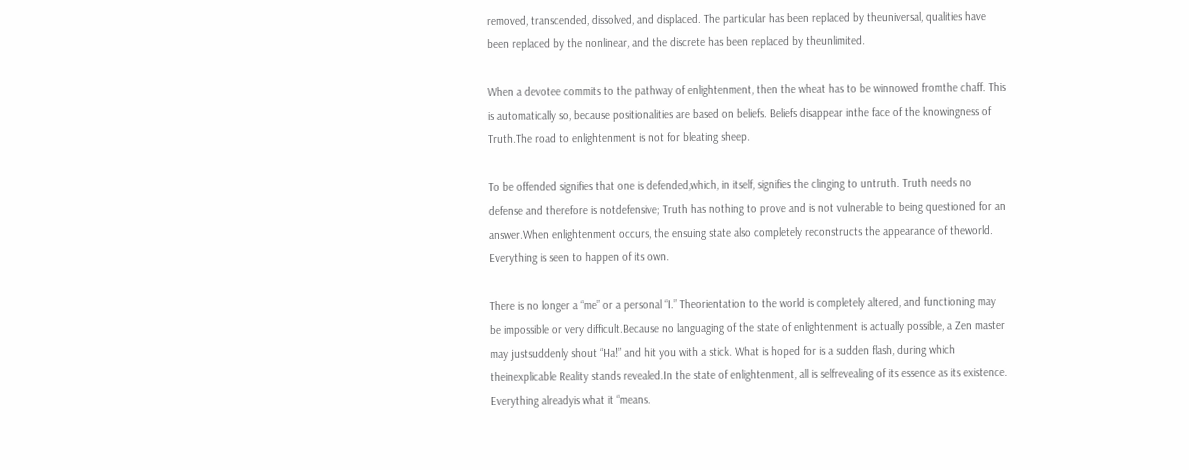removed, transcended, dissolved, and displaced. The particular has been replaced by theuniversal, qualities have been replaced by the nonlinear, and the discrete has been replaced by theunlimited.

When a devotee commits to the pathway of enlightenment, then the wheat has to be winnowed fromthe chaff. This is automatically so, because positionalities are based on beliefs. Beliefs disappear inthe face of the knowingness of Truth.The road to enlightenment is not for bleating sheep.

To be offended signifies that one is defended,which, in itself, signifies the clinging to untruth. Truth needs no defense and therefore is notdefensive; Truth has nothing to prove and is not vulnerable to being questioned for an answer.When enlightenment occurs, the ensuing state also completely reconstructs the appearance of theworld. Everything is seen to happen of its own.

There is no longer a “me” or a personal “I.” Theorientation to the world is completely altered, and functioning may be impossible or very difficult.Because no languaging of the state of enlightenment is actually possible, a Zen master may justsuddenly shout “Ha!” and hit you with a stick. What is hoped for is a sudden flash, during which theinexplicable Reality stands revealed.In the state of enlightenment, all is selfrevealing of its essence as its existence. Everything alreadyis what it “means.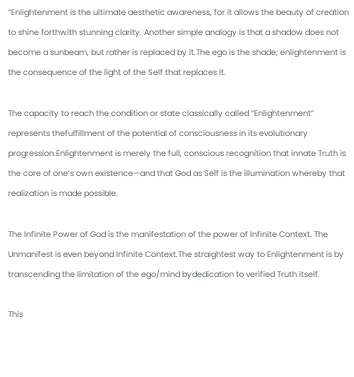”Enlightenment is the ultimate aesthetic awareness, for it allows the beauty of creation to shine forthwith stunning clarity. Another simple analogy is that a shadow does not become a sunbeam, but rather is replaced by it.The ego is the shade; enlightenment is the consequence of the light of the Self that replaces it.

The capacity to reach the condition or state classically called “Enlightenment” represents thefulfillment of the potential of consciousness in its evolutionary progression.Enlightenment is merely the full, conscious recognition that innate Truth is the core of one’s own existence—and that God as Self is the illumination whereby that realization is made possible.

The Infinite Power of God is the manifestation of the power of Infinite Context. The Unmanifest is even beyond Infinite Context.The straightest way to Enlightenment is by transcending the limitation of the ego/mind bydedication to verified Truth itself.

This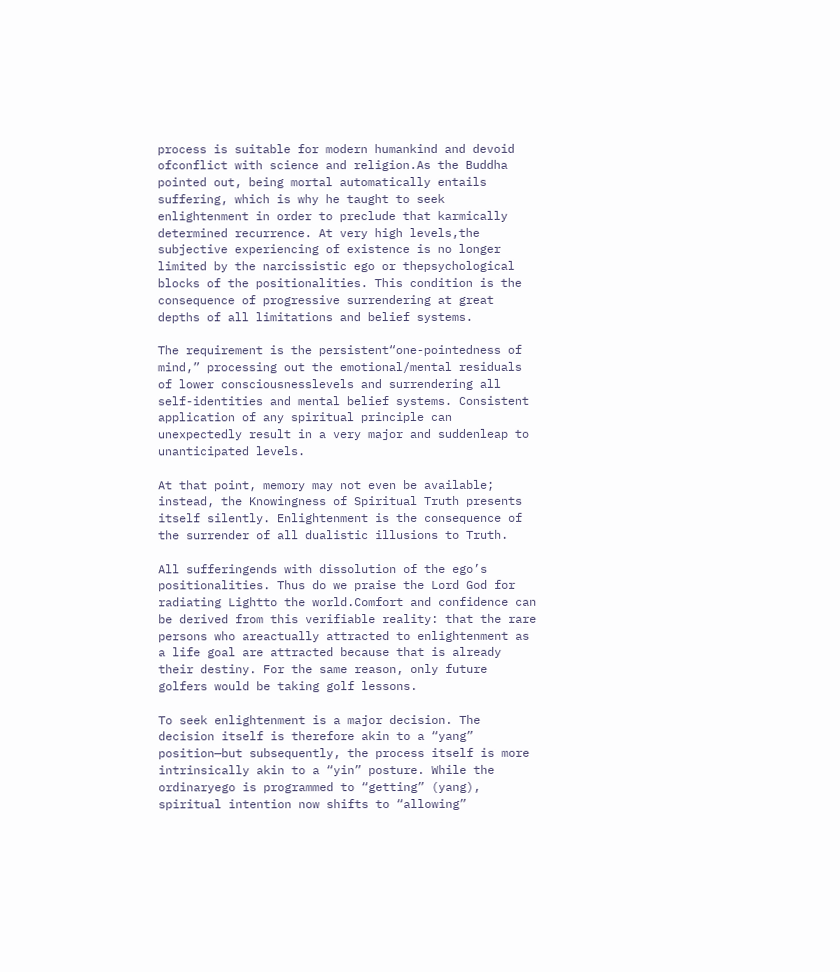process is suitable for modern humankind and devoid ofconflict with science and religion.As the Buddha pointed out, being mortal automatically entails suffering, which is why he taught to seek enlightenment in order to preclude that karmically determined recurrence. At very high levels,the subjective experiencing of existence is no longer limited by the narcissistic ego or thepsychological blocks of the positionalities. This condition is the consequence of progressive surrendering at great depths of all limitations and belief systems.

The requirement is the persistent“one-pointedness of mind,” processing out the emotional/mental residuals of lower consciousnesslevels and surrendering all self-identities and mental belief systems. Consistent application of any spiritual principle can unexpectedly result in a very major and suddenleap to unanticipated levels.

At that point, memory may not even be available; instead, the Knowingness of Spiritual Truth presents itself silently. Enlightenment is the consequence of the surrender of all dualistic illusions to Truth.

All sufferingends with dissolution of the ego’s positionalities. Thus do we praise the Lord God for radiating Lightto the world.Comfort and confidence can be derived from this verifiable reality: that the rare persons who areactually attracted to enlightenment as a life goal are attracted because that is already their destiny. For the same reason, only future golfers would be taking golf lessons.

To seek enlightenment is a major decision. The decision itself is therefore akin to a “yang” position—but subsequently, the process itself is more intrinsically akin to a “yin” posture. While the ordinaryego is programmed to “getting” (yang), spiritual intention now shifts to “allowing”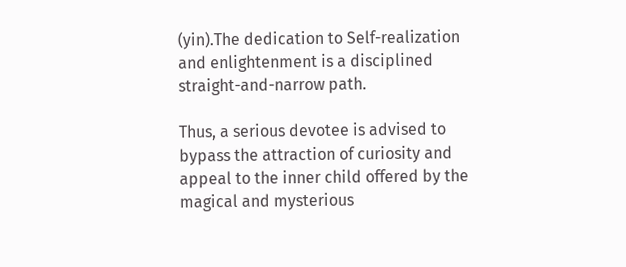(yin).The dedication to Self-realization and enlightenment is a disciplined straight-and-narrow path.

Thus, a serious devotee is advised to bypass the attraction of curiosity and appeal to the inner child offered by the magical and mysterious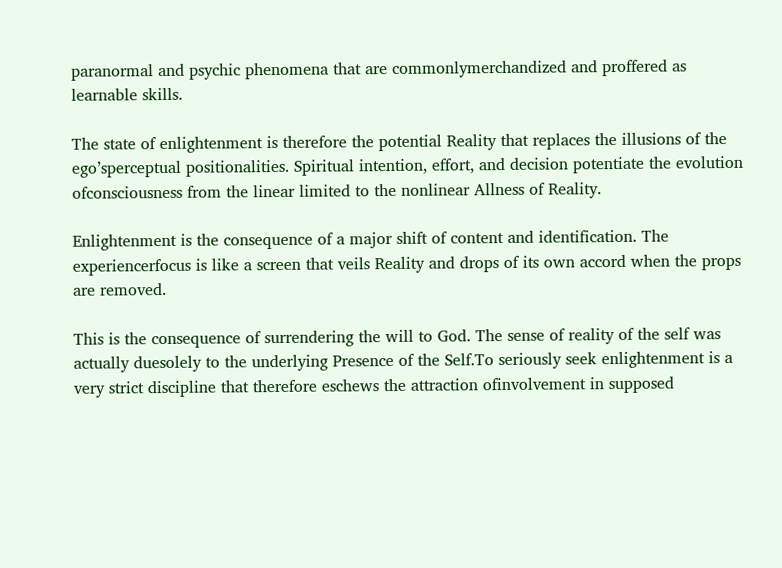paranormal and psychic phenomena that are commonlymerchandized and proffered as learnable skills.

The state of enlightenment is therefore the potential Reality that replaces the illusions of the ego’sperceptual positionalities. Spiritual intention, effort, and decision potentiate the evolution ofconsciousness from the linear limited to the nonlinear Allness of Reality.

Enlightenment is the consequence of a major shift of content and identification. The experiencerfocus is like a screen that veils Reality and drops of its own accord when the props are removed.

This is the consequence of surrendering the will to God. The sense of reality of the self was actually duesolely to the underlying Presence of the Self.To seriously seek enlightenment is a very strict discipline that therefore eschews the attraction ofinvolvement in supposed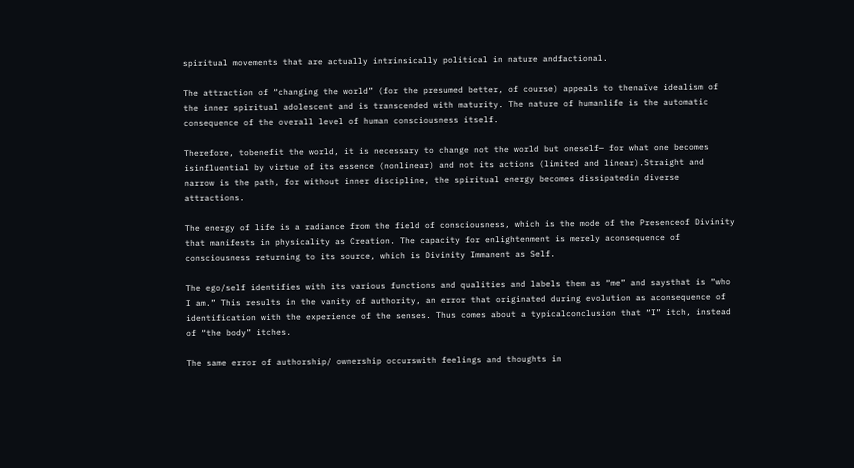spiritual movements that are actually intrinsically political in nature andfactional.

The attraction of “changing the world” (for the presumed better, of course) appeals to thenaïve idealism of the inner spiritual adolescent and is transcended with maturity. The nature of humanlife is the automatic consequence of the overall level of human consciousness itself.

Therefore, tobenefit the world, it is necessary to change not the world but oneself— for what one becomes isinfluential by virtue of its essence (nonlinear) and not its actions (limited and linear).Straight and narrow is the path, for without inner discipline, the spiritual energy becomes dissipatedin diverse attractions.

The energy of life is a radiance from the field of consciousness, which is the mode of the Presenceof Divinity that manifests in physicality as Creation. The capacity for enlightenment is merely aconsequence of consciousness returning to its source, which is Divinity Immanent as Self.

The ego/self identifies with its various functions and qualities and labels them as “me” and saysthat is “who I am.” This results in the vanity of authority, an error that originated during evolution as aconsequence of identification with the experience of the senses. Thus comes about a typicalconclusion that “I” itch, instead of “the body” itches.

The same error of authorship/ ownership occurswith feelings and thoughts in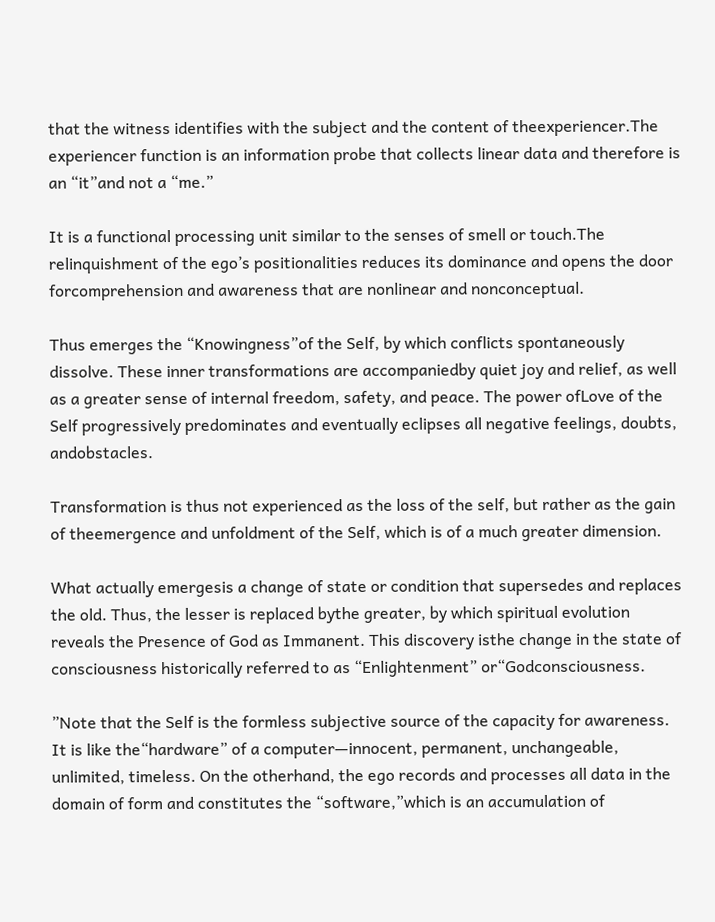that the witness identifies with the subject and the content of theexperiencer.The experiencer function is an information probe that collects linear data and therefore is an “it”and not a “me.”

It is a functional processing unit similar to the senses of smell or touch.The relinquishment of the ego’s positionalities reduces its dominance and opens the door forcomprehension and awareness that are nonlinear and nonconceptual.

Thus emerges the “Knowingness”of the Self, by which conflicts spontaneously dissolve. These inner transformations are accompaniedby quiet joy and relief, as well as a greater sense of internal freedom, safety, and peace. The power ofLove of the Self progressively predominates and eventually eclipses all negative feelings, doubts, andobstacles.

Transformation is thus not experienced as the loss of the self, but rather as the gain of theemergence and unfoldment of the Self, which is of a much greater dimension.

What actually emergesis a change of state or condition that supersedes and replaces the old. Thus, the lesser is replaced bythe greater, by which spiritual evolution reveals the Presence of God as Immanent. This discovery isthe change in the state of consciousness historically referred to as “Enlightenment” or“Godconsciousness.

”Note that the Self is the formless subjective source of the capacity for awareness. It is like the“hardware” of a computer—innocent, permanent, unchangeable, unlimited, timeless. On the otherhand, the ego records and processes all data in the domain of form and constitutes the “software,”which is an accumulation of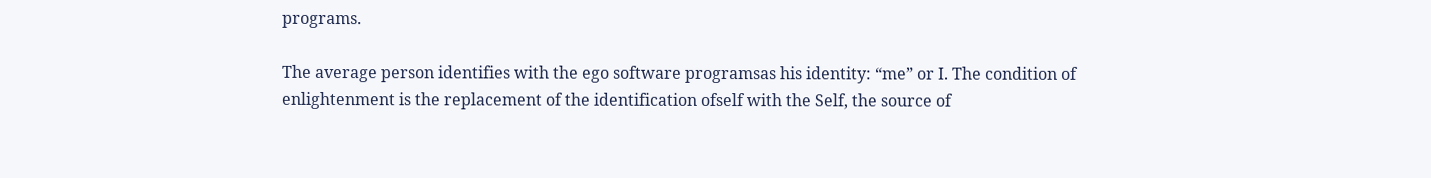programs.

The average person identifies with the ego software programsas his identity: “me” or I. The condition of enlightenment is the replacement of the identification ofself with the Self, the source of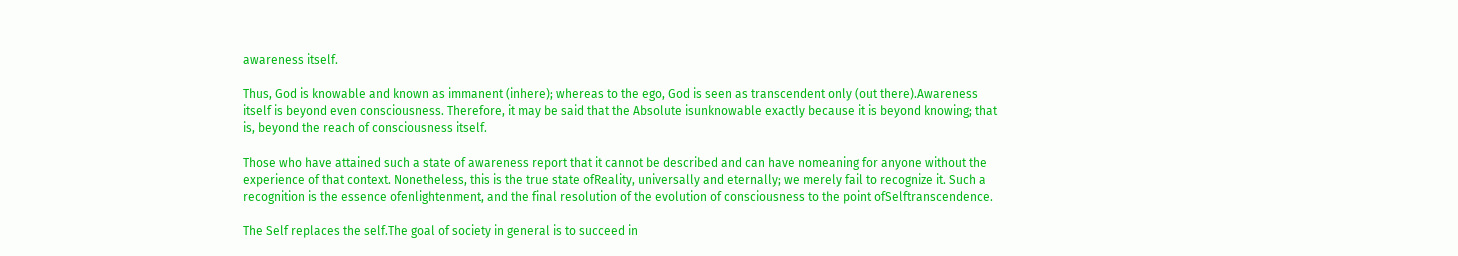awareness itself.

Thus, God is knowable and known as immanent (inhere); whereas to the ego, God is seen as transcendent only (out there).Awareness itself is beyond even consciousness. Therefore, it may be said that the Absolute isunknowable exactly because it is beyond knowing; that is, beyond the reach of consciousness itself.

Those who have attained such a state of awareness report that it cannot be described and can have nomeaning for anyone without the experience of that context. Nonetheless, this is the true state ofReality, universally and eternally; we merely fail to recognize it. Such a recognition is the essence ofenlightenment, and the final resolution of the evolution of consciousness to the point ofSelftranscendence.

The Self replaces the self.The goal of society in general is to succeed in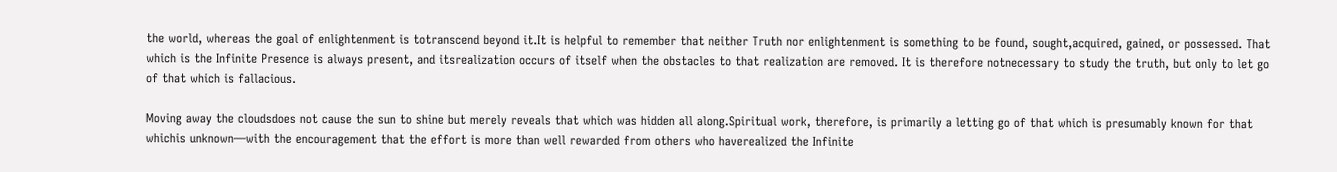the world, whereas the goal of enlightenment is totranscend beyond it.It is helpful to remember that neither Truth nor enlightenment is something to be found, sought,acquired, gained, or possessed. That which is the Infinite Presence is always present, and itsrealization occurs of itself when the obstacles to that realization are removed. It is therefore notnecessary to study the truth, but only to let go of that which is fallacious.

Moving away the cloudsdoes not cause the sun to shine but merely reveals that which was hidden all along.Spiritual work, therefore, is primarily a letting go of that which is presumably known for that whichis unknown—with the encouragement that the effort is more than well rewarded from others who haverealized the Infinite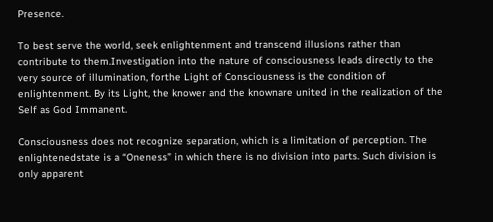Presence.

To best serve the world, seek enlightenment and transcend illusions rather than contribute to them.Investigation into the nature of consciousness leads directly to the very source of illumination, forthe Light of Consciousness is the condition of enlightenment. By its Light, the knower and the knownare united in the realization of the Self as God Immanent.

Consciousness does not recognize separation, which is a limitation of perception. The enlightenedstate is a “Oneness” in which there is no division into parts. Such division is only apparent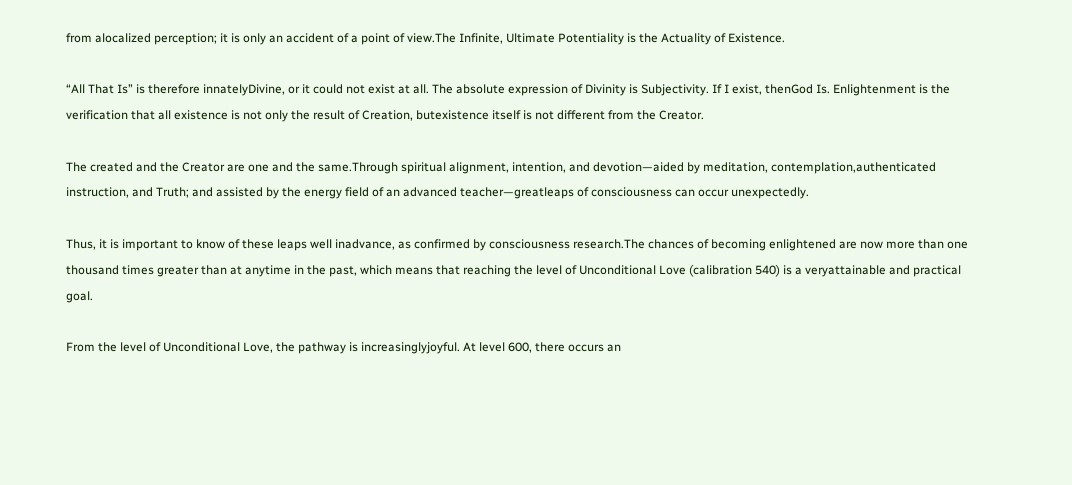from alocalized perception; it is only an accident of a point of view.The Infinite, Ultimate Potentiality is the Actuality of Existence.

“All That Is” is therefore innatelyDivine, or it could not exist at all. The absolute expression of Divinity is Subjectivity. If I exist, thenGod Is. Enlightenment is the verification that all existence is not only the result of Creation, butexistence itself is not different from the Creator.

The created and the Creator are one and the same.Through spiritual alignment, intention, and devotion—aided by meditation, contemplation,authenticated instruction, and Truth; and assisted by the energy field of an advanced teacher—greatleaps of consciousness can occur unexpectedly.

Thus, it is important to know of these leaps well inadvance, as confirmed by consciousness research.The chances of becoming enlightened are now more than one thousand times greater than at anytime in the past, which means that reaching the level of Unconditional Love (calibration 540) is a veryattainable and practical goal.

From the level of Unconditional Love, the pathway is increasinglyjoyful. At level 600, there occurs an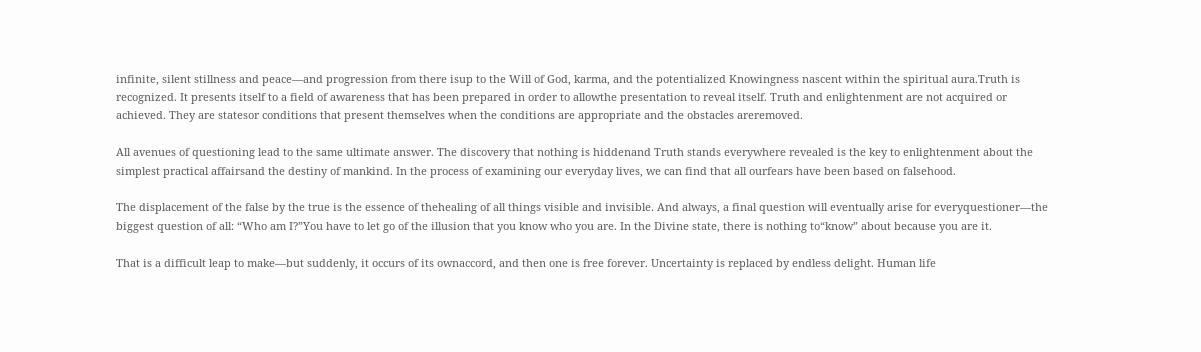infinite, silent stillness and peace—and progression from there isup to the Will of God, karma, and the potentialized Knowingness nascent within the spiritual aura.Truth is recognized. It presents itself to a field of awareness that has been prepared in order to allowthe presentation to reveal itself. Truth and enlightenment are not acquired or achieved. They are statesor conditions that present themselves when the conditions are appropriate and the obstacles areremoved.

All avenues of questioning lead to the same ultimate answer. The discovery that nothing is hiddenand Truth stands everywhere revealed is the key to enlightenment about the simplest practical affairsand the destiny of mankind. In the process of examining our everyday lives, we can find that all ourfears have been based on falsehood.

The displacement of the false by the true is the essence of thehealing of all things visible and invisible. And always, a final question will eventually arise for everyquestioner—the biggest question of all: “Who am I?”You have to let go of the illusion that you know who you are. In the Divine state, there is nothing to“know” about because you are it.

That is a difficult leap to make—but suddenly, it occurs of its ownaccord, and then one is free forever. Uncertainty is replaced by endless delight. Human life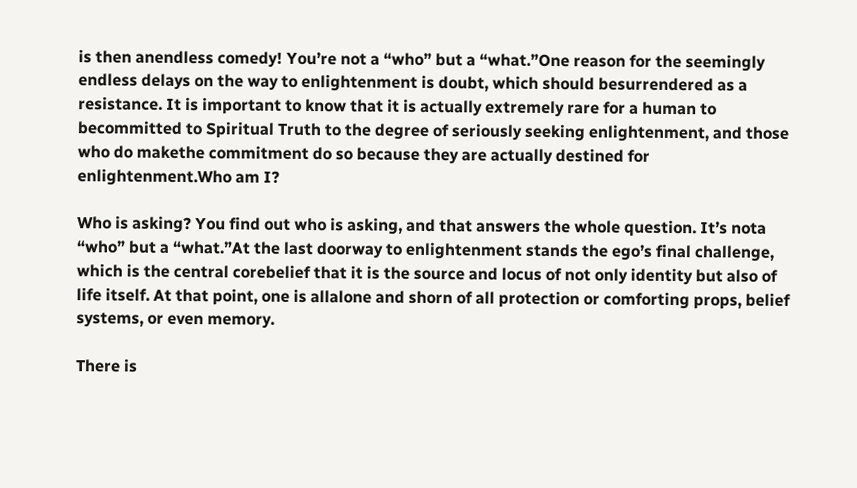is then anendless comedy! You’re not a “who” but a “what.”One reason for the seemingly endless delays on the way to enlightenment is doubt, which should besurrendered as a resistance. It is important to know that it is actually extremely rare for a human to becommitted to Spiritual Truth to the degree of seriously seeking enlightenment, and those who do makethe commitment do so because they are actually destined for enlightenment.Who am I?

Who is asking? You find out who is asking, and that answers the whole question. It’s nota “who” but a “what.”At the last doorway to enlightenment stands the ego’s final challenge, which is the central corebelief that it is the source and locus of not only identity but also of life itself. At that point, one is allalone and shorn of all protection or comforting props, belief systems, or even memory.

There is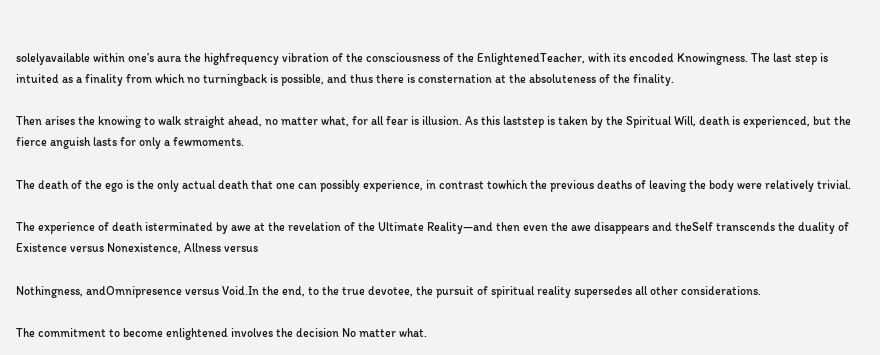solelyavailable within one’s aura the highfrequency vibration of the consciousness of the EnlightenedTeacher, with its encoded Knowingness. The last step is intuited as a finality from which no turningback is possible, and thus there is consternation at the absoluteness of the finality.

Then arises the knowing to walk straight ahead, no matter what, for all fear is illusion. As this laststep is taken by the Spiritual Will, death is experienced, but the fierce anguish lasts for only a fewmoments.

The death of the ego is the only actual death that one can possibly experience, in contrast towhich the previous deaths of leaving the body were relatively trivial.

The experience of death isterminated by awe at the revelation of the Ultimate Reality—and then even the awe disappears and theSelf transcends the duality of Existence versus Nonexistence, Allness versus

Nothingness, andOmnipresence versus Void.In the end, to the true devotee, the pursuit of spiritual reality supersedes all other considerations.

The commitment to become enlightened involves the decision No matter what.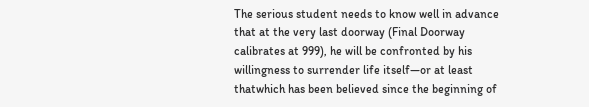The serious student needs to know well in advance that at the very last doorway (Final Doorway calibrates at 999), he will be confronted by his willingness to surrender life itself—or at least thatwhich has been believed since the beginning of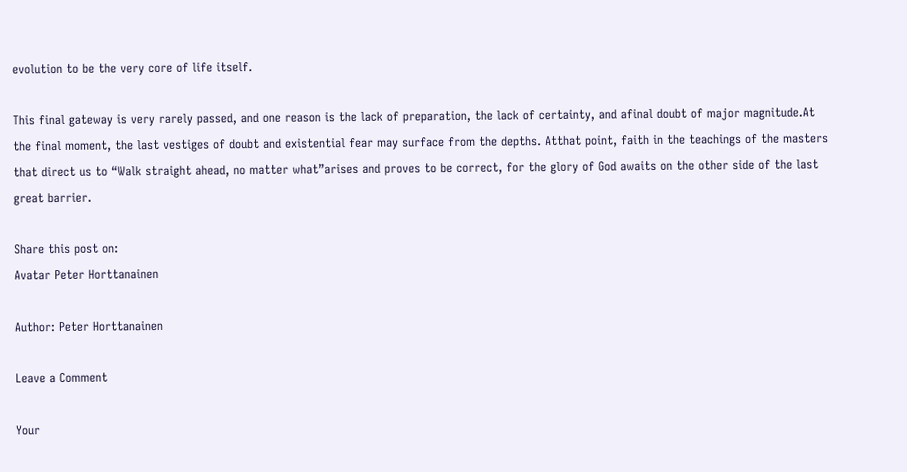evolution to be the very core of life itself.

This final gateway is very rarely passed, and one reason is the lack of preparation, the lack of certainty, and afinal doubt of major magnitude.At the final moment, the last vestiges of doubt and existential fear may surface from the depths. Atthat point, faith in the teachings of the masters that direct us to “Walk straight ahead, no matter what”arises and proves to be correct, for the glory of God awaits on the other side of the last great barrier.

Share this post on:
Avatar Peter Horttanainen

Author: Peter Horttanainen

Leave a Comment

Your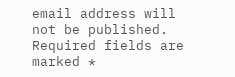email address will not be published. Required fields are marked *